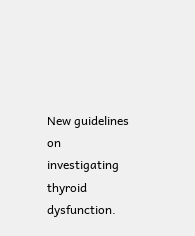New guidelines on investigating thyroid dysfunction.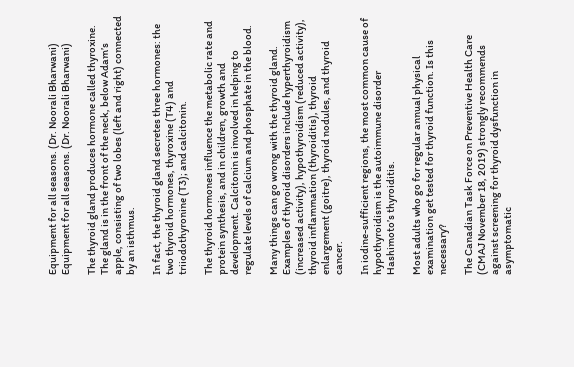Equipment for all seasons. (Dr. Noorali Bharwani)
Equipment for all seasons. (Dr. Noorali Bharwani)

The thyroid gland produces hormone called thyroxine. The gland is in the front of the neck, below Adam’s apple, consisting of two lobes (left and right) connected by an isthmus.

In fact, the thyroid gland secretes three hormones: the two thyroid hormones, thyroxine (T4) and triiodothyronine (T3); and calcitonin.

The thyroid hormones influence the metabolic rate and protein synthesis, and in children, growth and development. Calcitonin is involved in helping to regulate levels of calcium and phosphate in the blood.

Many things can go wrong with the thyroid gland. Examples of thyroid disorders include hyperthyroidism (increased activity), hypothyroidism (reduced activity), thyroid inflammation (thyroiditis), thyroid enlargement (goitre), thyroid nodules, and thyroid cancer.

In iodine-sufficient regions, the most common cause of hypothyroidism is the autoimmune disorder Hashimoto’s thyroiditis.

Most adults who go for regular annual physical examination get tested for thyroid function. Is this necessary?

The Canadian Task Force on Preventive Health Care (CMAJ November 18, 2019) strongly recommends against screening for thyroid dysfunction in asymptomatic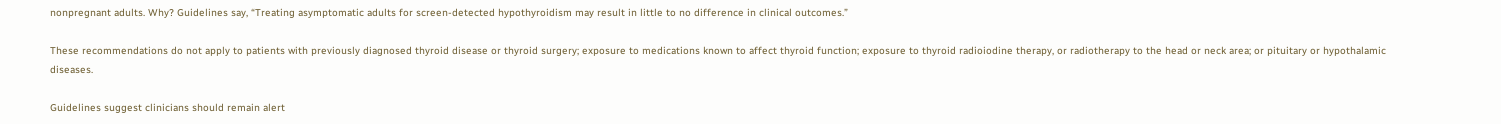nonpregnant adults. Why? Guidelines say, “Treating asymptomatic adults for screen-detected hypothyroidism may result in little to no difference in clinical outcomes.”

These recommendations do not apply to patients with previously diagnosed thyroid disease or thyroid surgery; exposure to medications known to affect thyroid function; exposure to thyroid radioiodine therapy, or radiotherapy to the head or neck area; or pituitary or hypothalamic diseases.

Guidelines suggest clinicians should remain alert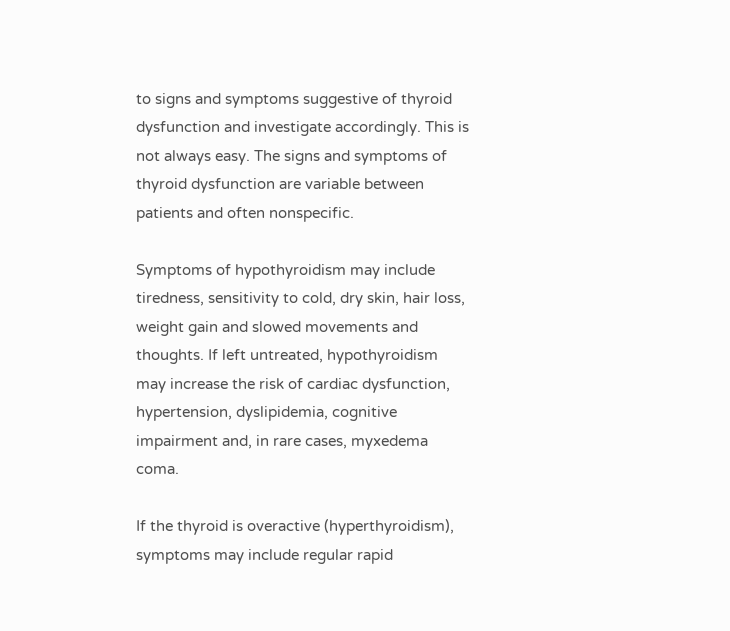to signs and symptoms suggestive of thyroid dysfunction and investigate accordingly. This is not always easy. The signs and symptoms of thyroid dysfunction are variable between patients and often nonspecific.

Symptoms of hypothyroidism may include tiredness, sensitivity to cold, dry skin, hair loss, weight gain and slowed movements and thoughts. If left untreated, hypothyroidism may increase the risk of cardiac dysfunction, hypertension, dyslipidemia, cognitive impairment and, in rare cases, myxedema coma.

If the thyroid is overactive (hyperthyroidism), symptoms may include regular rapid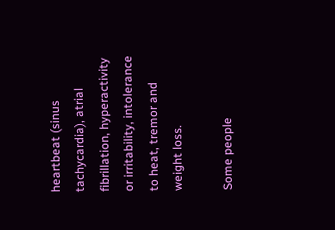heartbeat (sinus tachycardia), atrial fibrillation, hyperactivity or irritability, intolerance to heat, tremor and weight loss.

Some people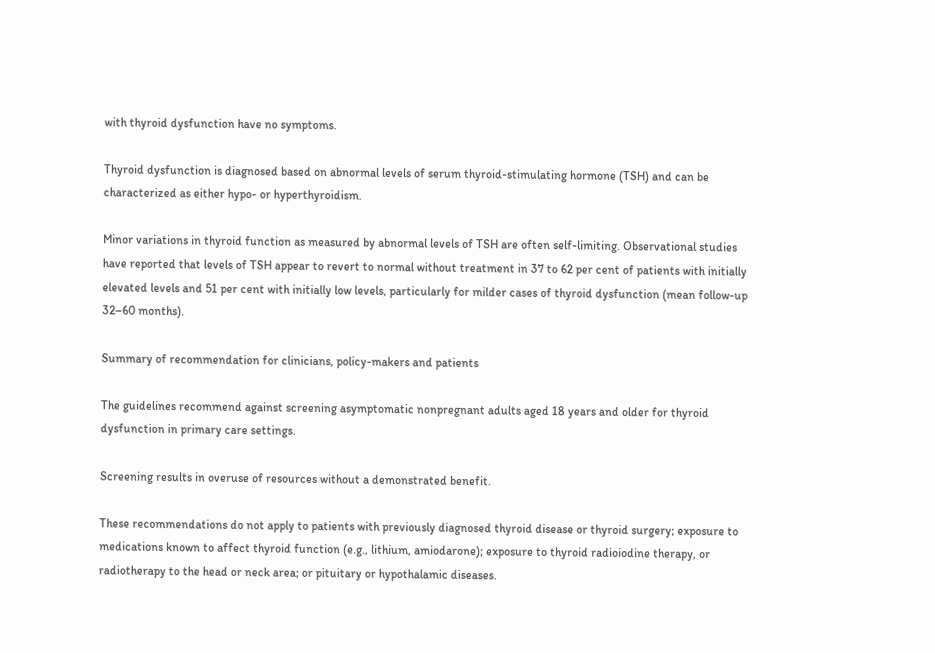with thyroid dysfunction have no symptoms.

Thyroid dysfunction is diagnosed based on abnormal levels of serum thyroid-stimulating hormone (TSH) and can be characterized as either hypo- or hyperthyroidism.

Minor variations in thyroid function as measured by abnormal levels of TSH are often self-limiting. Observational studies have reported that levels of TSH appear to revert to normal without treatment in 37 to 62 per cent of patients with initially elevated levels and 51 per cent with initially low levels, particularly for milder cases of thyroid dysfunction (mean follow-up 32–60 months).

Summary of recommendation for clinicians, policy-makers and patients

The guidelines recommend against screening asymptomatic nonpregnant adults aged 18 years and older for thyroid dysfunction in primary care settings.

Screening results in overuse of resources without a demonstrated benefit.

These recommendations do not apply to patients with previously diagnosed thyroid disease or thyroid surgery; exposure to medications known to affect thyroid function (e.g., lithium, amiodarone); exposure to thyroid radioiodine therapy, or radiotherapy to the head or neck area; or pituitary or hypothalamic diseases.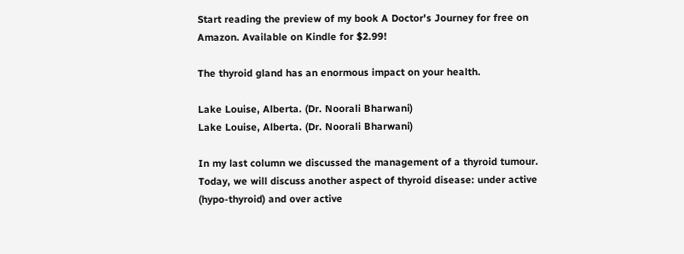Start reading the preview of my book A Doctor's Journey for free on Amazon. Available on Kindle for $2.99!

The thyroid gland has an enormous impact on your health.

Lake Louise, Alberta. (Dr. Noorali Bharwani)
Lake Louise, Alberta. (Dr. Noorali Bharwani)

In my last column we discussed the management of a thyroid tumour. Today, we will discuss another aspect of thyroid disease: under active (hypo-thyroid) and over active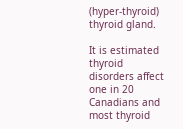(hyper-thyroid) thyroid gland.

It is estimated thyroid disorders affect one in 20 Canadians and most thyroid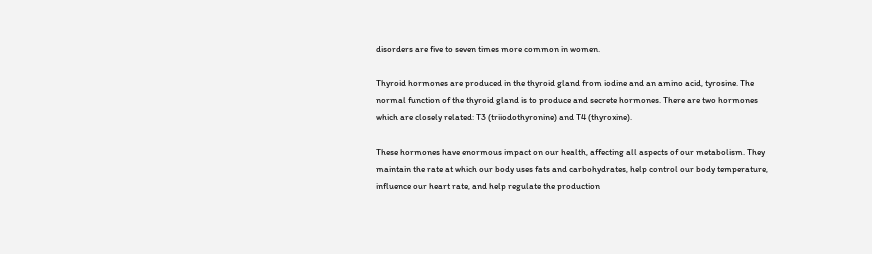disorders are five to seven times more common in women.

Thyroid hormones are produced in the thyroid gland from iodine and an amino acid, tyrosine. The normal function of the thyroid gland is to produce and secrete hormones. There are two hormones which are closely related: T3 (triiodothyronine) and T4 (thyroxine).

These hormones have enormous impact on our health, affecting all aspects of our metabolism. They maintain the rate at which our body uses fats and carbohydrates, help control our body temperature, influence our heart rate, and help regulate the production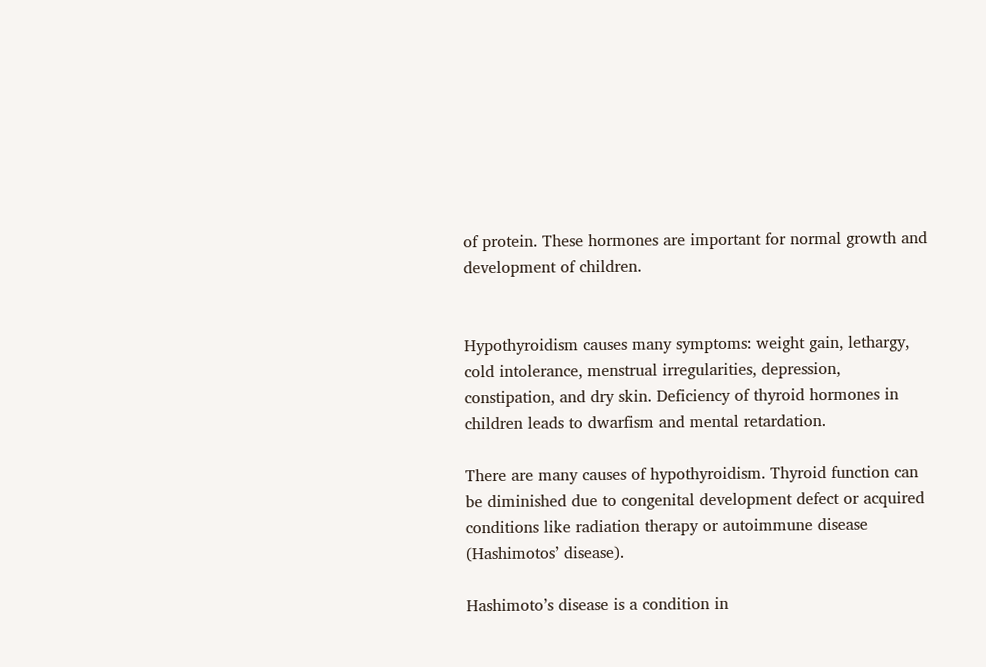of protein. These hormones are important for normal growth and development of children.


Hypothyroidism causes many symptoms: weight gain, lethargy, cold intolerance, menstrual irregularities, depression, constipation, and dry skin. Deficiency of thyroid hormones in children leads to dwarfism and mental retardation.

There are many causes of hypothyroidism. Thyroid function can be diminished due to congenital development defect or acquired conditions like radiation therapy or autoimmune disease (Hashimotos’ disease).

Hashimoto’s disease is a condition in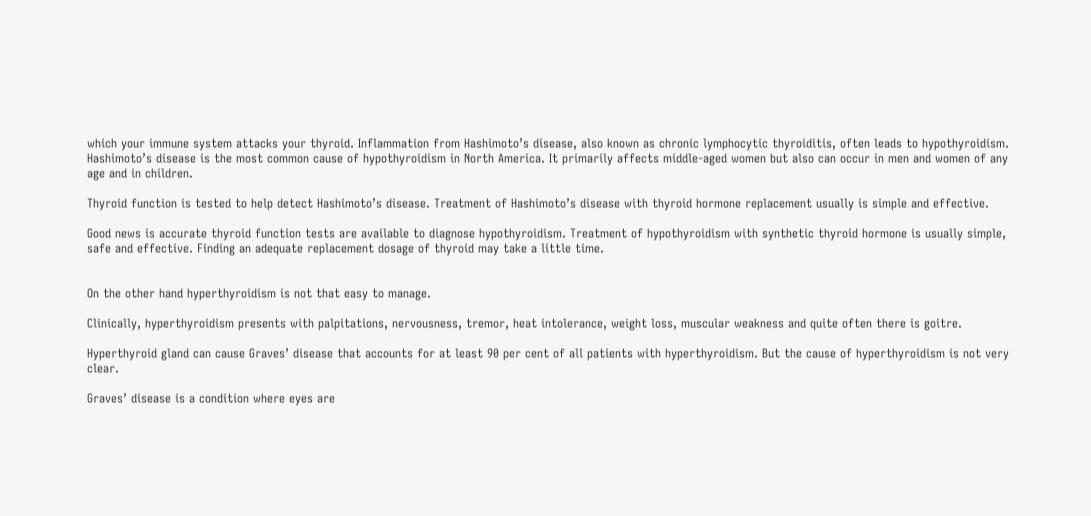which your immune system attacks your thyroid. Inflammation from Hashimoto’s disease, also known as chronic lymphocytic thyroiditis, often leads to hypothyroidism. Hashimoto’s disease is the most common cause of hypothyroidism in North America. It primarily affects middle-aged women but also can occur in men and women of any age and in children.

Thyroid function is tested to help detect Hashimoto’s disease. Treatment of Hashimoto’s disease with thyroid hormone replacement usually is simple and effective.

Good news is accurate thyroid function tests are available to diagnose hypothyroidism. Treatment of hypothyroidism with synthetic thyroid hormone is usually simple, safe and effective. Finding an adequate replacement dosage of thyroid may take a little time.


On the other hand hyperthyroidism is not that easy to manage.

Clinically, hyperthyroidism presents with palpitations, nervousness, tremor, heat intolerance, weight loss, muscular weakness and quite often there is goitre.

Hyperthyroid gland can cause Graves’ disease that accounts for at least 90 per cent of all patients with hyperthyroidism. But the cause of hyperthyroidism is not very clear.

Graves’ disease is a condition where eyes are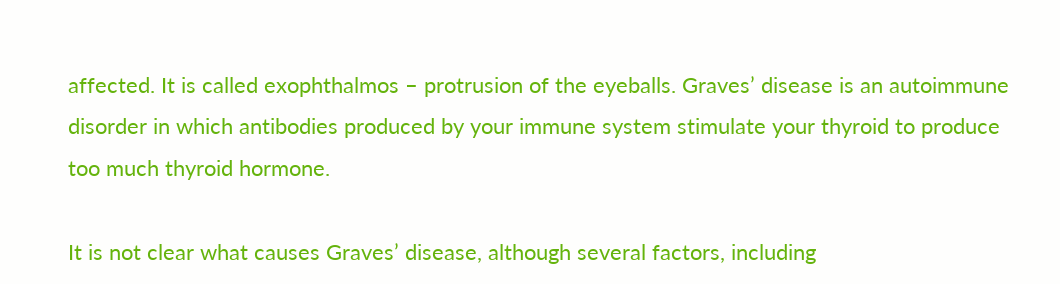affected. It is called exophthalmos – protrusion of the eyeballs. Graves’ disease is an autoimmune disorder in which antibodies produced by your immune system stimulate your thyroid to produce too much thyroid hormone.

It is not clear what causes Graves’ disease, although several factors, including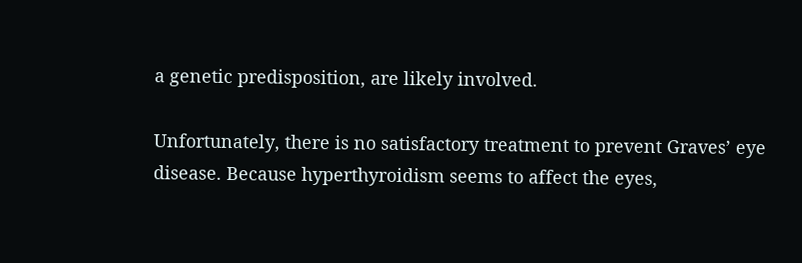a genetic predisposition, are likely involved.

Unfortunately, there is no satisfactory treatment to prevent Graves’ eye disease. Because hyperthyroidism seems to affect the eyes,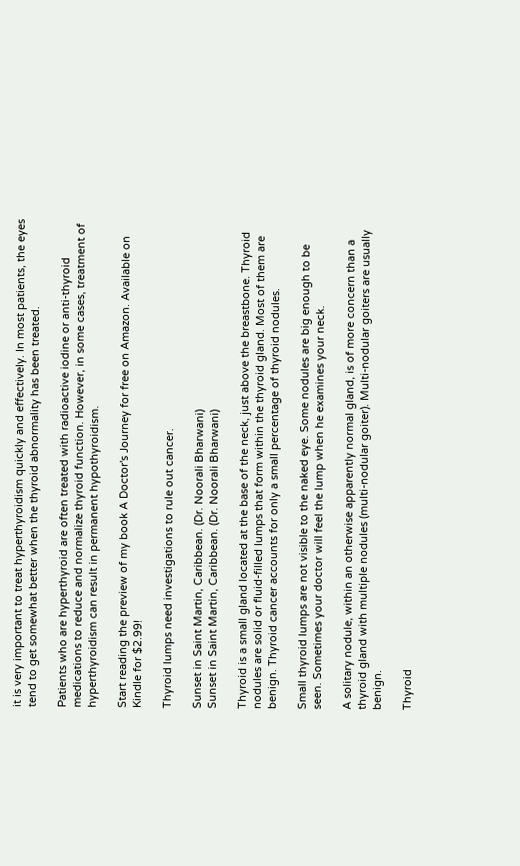it is very important to treat hyperthyroidism quickly and effectively. In most patients, the eyes tend to get somewhat better when the thyroid abnormality has been treated.

Patients who are hyperthyroid are often treated with radioactive iodine or anti-thyroid medications to reduce and normalize thyroid function. However, in some cases, treatment of hyperthyroidism can result in permanent hypothyroidism.

Start reading the preview of my book A Doctor's Journey for free on Amazon. Available on Kindle for $2.99!

Thyroid lumps need investigations to rule out cancer.

Sunset in Saint Martin, Caribbean. (Dr. Noorali Bharwani)
Sunset in Saint Martin, Caribbean. (Dr. Noorali Bharwani)

Thyroid is a small gland located at the base of the neck, just above the breastbone. Thyroid nodules are solid or fluid-filled lumps that form within the thyroid gland. Most of them are benign. Thyroid cancer accounts for only a small percentage of thyroid nodules.

Small thyroid lumps are not visible to the naked eye. Some nodules are big enough to be seen. Sometimes your doctor will feel the lump when he examines your neck.

A solitary nodule, within an otherwise apparently normal gland, is of more concern than a thyroid gland with multiple nodules (multi-nodular goiter). Multi-nodular goiters are usually benign.

Thyroid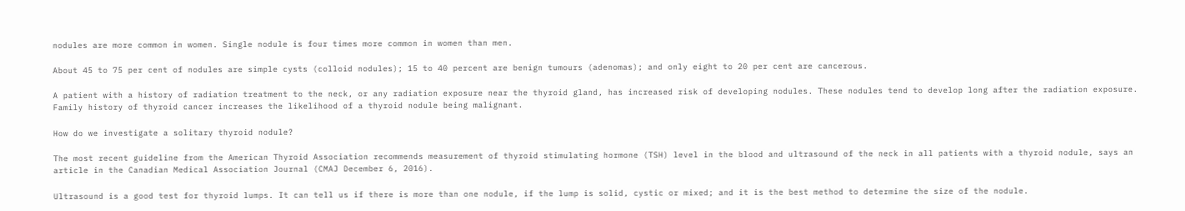nodules are more common in women. Single nodule is four times more common in women than men.

About 45 to 75 per cent of nodules are simple cysts (colloid nodules); 15 to 40 percent are benign tumours (adenomas); and only eight to 20 per cent are cancerous.

A patient with a history of radiation treatment to the neck, or any radiation exposure near the thyroid gland, has increased risk of developing nodules. These nodules tend to develop long after the radiation exposure. Family history of thyroid cancer increases the likelihood of a thyroid nodule being malignant.

How do we investigate a solitary thyroid nodule?

The most recent guideline from the American Thyroid Association recommends measurement of thyroid stimulating hormone (TSH) level in the blood and ultrasound of the neck in all patients with a thyroid nodule, says an article in the Canadian Medical Association Journal (CMAJ December 6, 2016).

Ultrasound is a good test for thyroid lumps. It can tell us if there is more than one nodule, if the lump is solid, cystic or mixed; and it is the best method to determine the size of the nodule.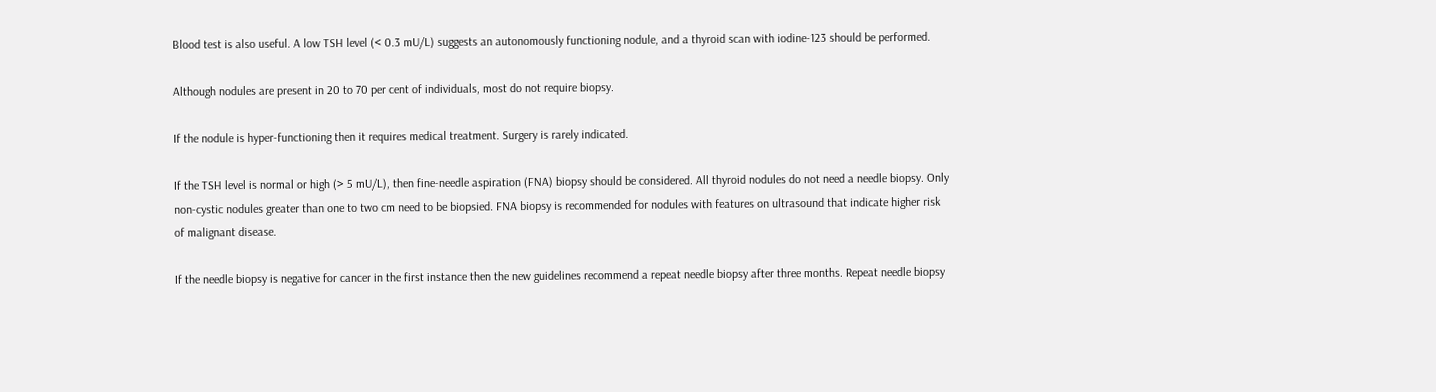Blood test is also useful. A low TSH level (< 0.3 mU/L) suggests an autonomously functioning nodule, and a thyroid scan with iodine-123 should be performed.

Although nodules are present in 20 to 70 per cent of individuals, most do not require biopsy.

If the nodule is hyper-functioning then it requires medical treatment. Surgery is rarely indicated.

If the TSH level is normal or high (> 5 mU/L), then fine-needle aspiration (FNA) biopsy should be considered. All thyroid nodules do not need a needle biopsy. Only non-cystic nodules greater than one to two cm need to be biopsied. FNA biopsy is recommended for nodules with features on ultrasound that indicate higher risk of malignant disease.

If the needle biopsy is negative for cancer in the first instance then the new guidelines recommend a repeat needle biopsy after three months. Repeat needle biopsy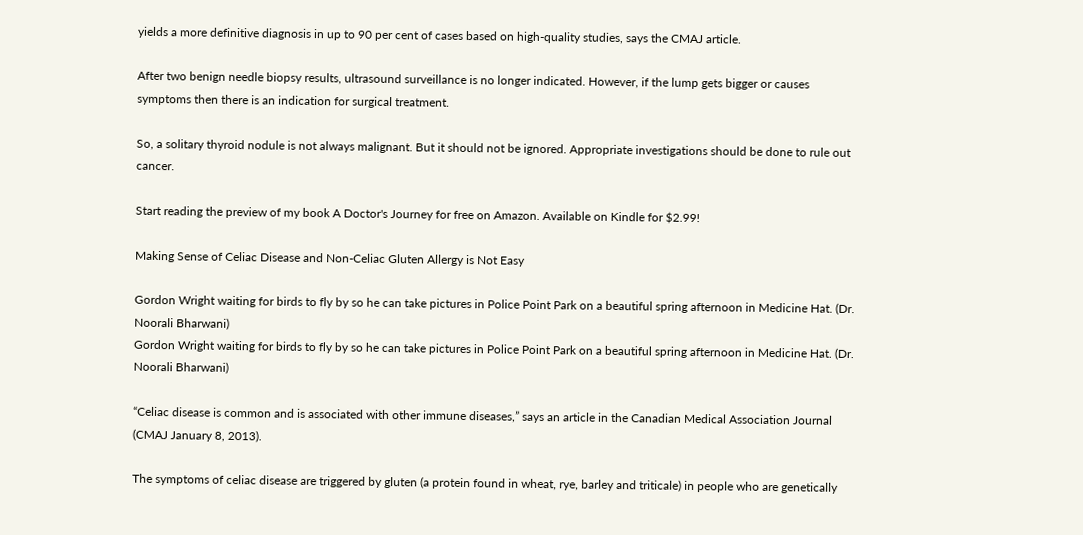yields a more definitive diagnosis in up to 90 per cent of cases based on high-quality studies, says the CMAJ article.

After two benign needle biopsy results, ultrasound surveillance is no longer indicated. However, if the lump gets bigger or causes symptoms then there is an indication for surgical treatment.

So, a solitary thyroid nodule is not always malignant. But it should not be ignored. Appropriate investigations should be done to rule out cancer.

Start reading the preview of my book A Doctor's Journey for free on Amazon. Available on Kindle for $2.99!

Making Sense of Celiac Disease and Non-Celiac Gluten Allergy is Not Easy

Gordon Wright waiting for birds to fly by so he can take pictures in Police Point Park on a beautiful spring afternoon in Medicine Hat. (Dr. Noorali Bharwani)
Gordon Wright waiting for birds to fly by so he can take pictures in Police Point Park on a beautiful spring afternoon in Medicine Hat. (Dr. Noorali Bharwani)

“Celiac disease is common and is associated with other immune diseases,” says an article in the Canadian Medical Association Journal (CMAJ January 8, 2013).

The symptoms of celiac disease are triggered by gluten (a protein found in wheat, rye, barley and triticale) in people who are genetically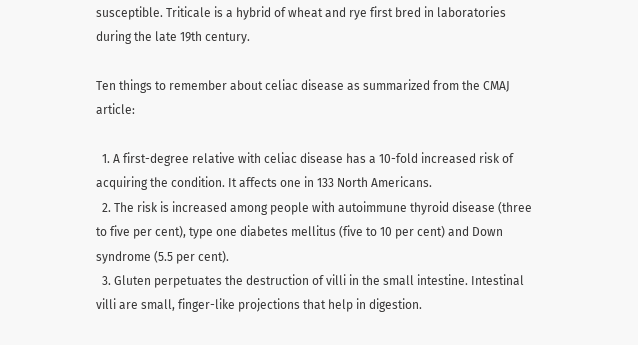susceptible. Triticale is a hybrid of wheat and rye first bred in laboratories during the late 19th century.

Ten things to remember about celiac disease as summarized from the CMAJ article:

  1. A first-degree relative with celiac disease has a 10-fold increased risk of acquiring the condition. It affects one in 133 North Americans.
  2. The risk is increased among people with autoimmune thyroid disease (three to five per cent), type one diabetes mellitus (five to 10 per cent) and Down syndrome (5.5 per cent).
  3. Gluten perpetuates the destruction of villi in the small intestine. Intestinal villi are small, finger-like projections that help in digestion.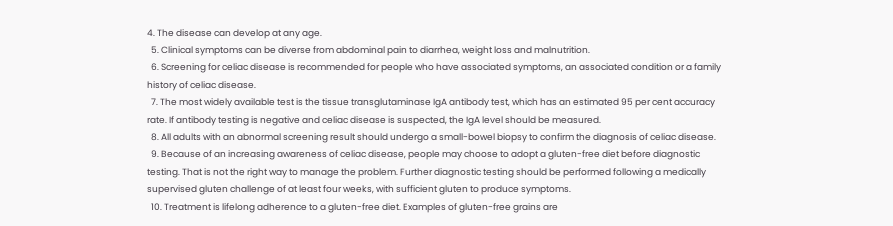4. The disease can develop at any age.
  5. Clinical symptoms can be diverse from abdominal pain to diarrhea, weight loss and malnutrition.
  6. Screening for celiac disease is recommended for people who have associated symptoms, an associated condition or a family history of celiac disease.
  7. The most widely available test is the tissue transglutaminase IgA antibody test, which has an estimated 95 per cent accuracy rate. If antibody testing is negative and celiac disease is suspected, the IgA level should be measured.
  8. All adults with an abnormal screening result should undergo a small-bowel biopsy to confirm the diagnosis of celiac disease.
  9. Because of an increasing awareness of celiac disease, people may choose to adopt a gluten-free diet before diagnostic testing. That is not the right way to manage the problem. Further diagnostic testing should be performed following a medically supervised gluten challenge of at least four weeks, with sufficient gluten to produce symptoms.
  10. Treatment is lifelong adherence to a gluten-free diet. Examples of gluten-free grains are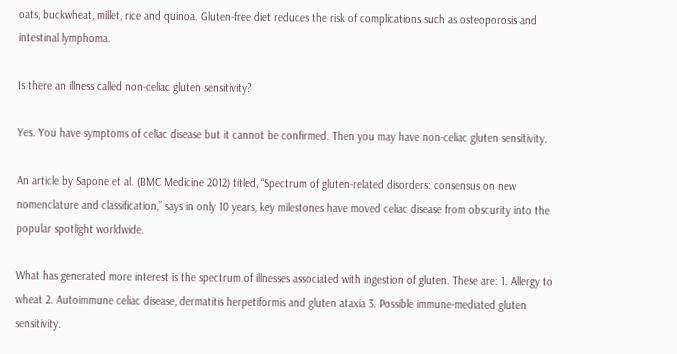oats, buckwheat, millet, rice and quinoa. Gluten-free diet reduces the risk of complications such as osteoporosis and intestinal lymphoma.

Is there an illness called non-celiac gluten sensitivity?

Yes. You have symptoms of celiac disease but it cannot be confirmed. Then you may have non-celiac gluten sensitivity.

An article by Sapone et al. (BMC Medicine 2012) titled, “Spectrum of gluten-related disorders: consensus on new nomenclature and classification,” says in only 10 years, key milestones have moved celiac disease from obscurity into the popular spotlight worldwide.

What has generated more interest is the spectrum of illnesses associated with ingestion of gluten. These are: 1. Allergy to wheat 2. Autoimmune celiac disease, dermatitis herpetiformis and gluten ataxia 3. Possible immune-mediated gluten sensitivity.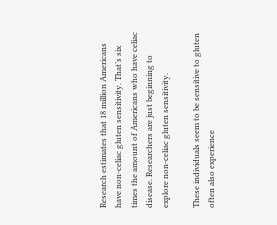Research estimates that 18 million Americans have non-celiac gluten sensitivity. That’s six times the amount of Americans who have celiac disease. Researchers are just beginning to explore non-celiac gluten sensitivity.

These individuals seem to be sensitive to gluten often also experience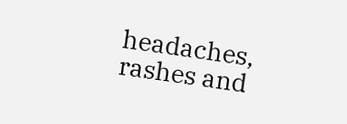headaches, rashes and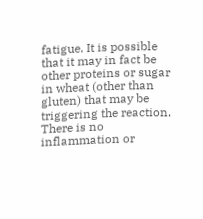fatigue. It is possible that it may in fact be other proteins or sugar in wheat (other than gluten) that may be triggering the reaction. There is no inflammation or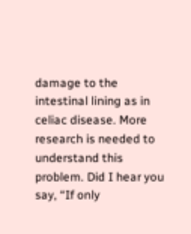damage to the intestinal lining as in celiac disease. More research is needed to understand this problem. Did I hear you say, “If only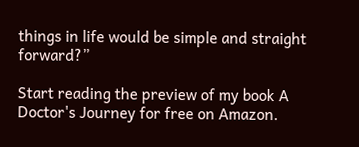things in life would be simple and straight forward?”

Start reading the preview of my book A Doctor's Journey for free on Amazon.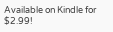Available on Kindle for $2.99!